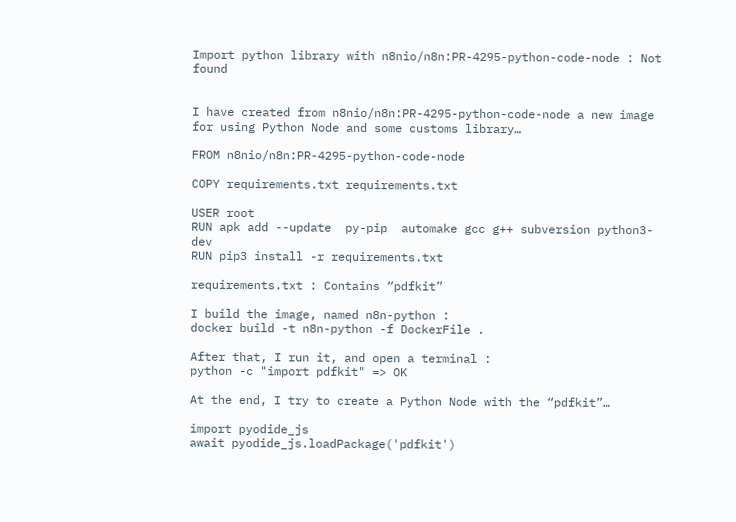Import python library with n8nio/n8n:PR-4295-python-code-node : Not found


I have created from n8nio/n8n:PR-4295-python-code-node a new image for using Python Node and some customs library…

FROM n8nio/n8n:PR-4295-python-code-node

COPY requirements.txt requirements.txt

USER root
RUN apk add --update  py-pip  automake gcc g++ subversion python3-dev
RUN pip3 install -r requirements.txt

requirements.txt : Contains “pdfkit”

I build the image, named n8n-python :
docker build -t n8n-python -f DockerFile .

After that, I run it, and open a terminal :
python -c "import pdfkit" => OK

At the end, I try to create a Python Node with the “pdfkit”…

import pyodide_js
await pyodide_js.loadPackage('pdfkit')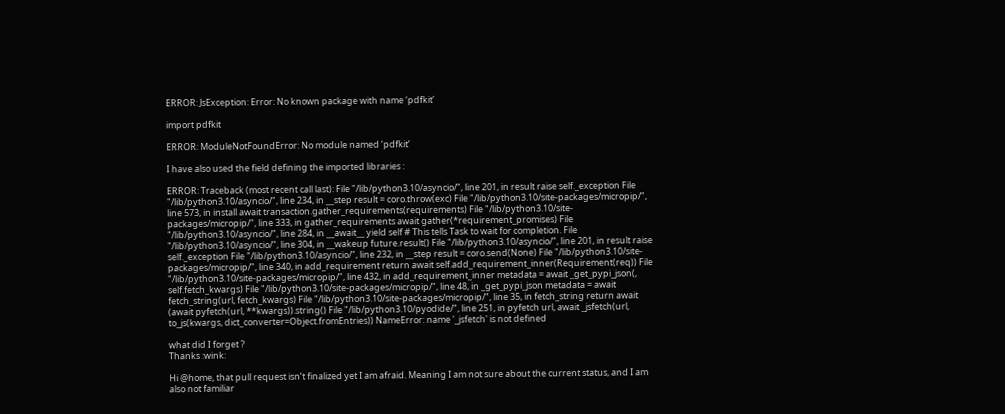ERROR: JsException: Error: No known package with name ‘pdfkit’

import pdfkit

ERROR: ModuleNotFoundError: No module named ‘pdfkit’

I have also used the field defining the imported libraries :

ERROR: Traceback (most recent call last): File "/lib/python3.10/asyncio/", line 201, in result raise self._exception File "/lib/python3.10/asyncio/", line 234, in __step result = coro.throw(exc) File "/lib/python3.10/site-packages/micropip/", line 573, in install await transaction.gather_requirements(requirements) File "/lib/python3.10/site-packages/micropip/", line 333, in gather_requirements await gather(*requirement_promises) File "/lib/python3.10/asyncio/", line 284, in __await__ yield self # This tells Task to wait for completion. File "/lib/python3.10/asyncio/", line 304, in __wakeup future.result() File "/lib/python3.10/asyncio/", line 201, in result raise self._exception File "/lib/python3.10/asyncio/", line 232, in __step result = coro.send(None) File "/lib/python3.10/site-packages/micropip/", line 340, in add_requirement return await self.add_requirement_inner(Requirement(req)) File "/lib/python3.10/site-packages/micropip/", line 432, in add_requirement_inner metadata = await _get_pypi_json(, self.fetch_kwargs) File "/lib/python3.10/site-packages/micropip/", line 48, in _get_pypi_json metadata = await fetch_string(url, fetch_kwargs) File "/lib/python3.10/site-packages/micropip/", line 35, in fetch_string return await (await pyfetch(url, **kwargs)).string() File "/lib/python3.10/pyodide/", line 251, in pyfetch url, await _jsfetch(url, to_js(kwargs, dict_converter=Object.fromEntries)) NameError: name '_jsfetch' is not defined

what did I forget ?
Thanks :wink:

Hi @home, that pull request isn’t finalized yet I am afraid. Meaning I am not sure about the current status, and I am also not familiar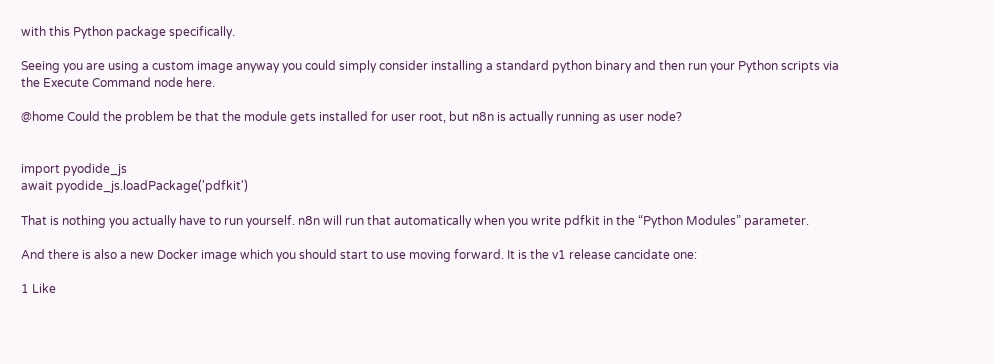with this Python package specifically.

Seeing you are using a custom image anyway you could simply consider installing a standard python binary and then run your Python scripts via the Execute Command node here.

@home Could the problem be that the module gets installed for user root, but n8n is actually running as user node?


import pyodide_js
await pyodide_js.loadPackage('pdfkit')

That is nothing you actually have to run yourself. n8n will run that automatically when you write pdfkit in the “Python Modules” parameter.

And there is also a new Docker image which you should start to use moving forward. It is the v1 release cancidate one:

1 Like